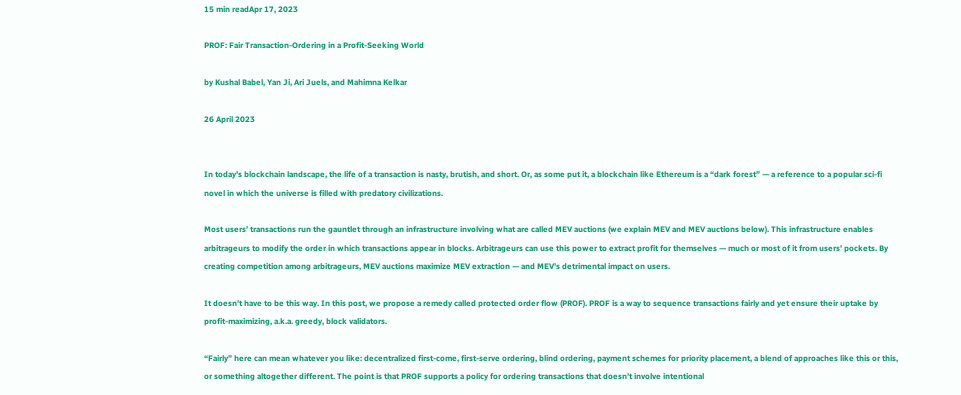15 min readApr 17, 2023

PROF: Fair Transaction-Ordering in a Profit-Seeking World

by Kushal Babel, Yan Ji, Ari Juels, and Mahimna Kelkar

26 April 2023


In today’s blockchain landscape, the life of a transaction is nasty, brutish, and short. Or, as some put it, a blockchain like Ethereum is a “dark forest” — a reference to a popular sci-fi novel in which the universe is filled with predatory civilizations.

Most users’ transactions run the gauntlet through an infrastructure involving what are called MEV auctions (we explain MEV and MEV auctions below). This infrastructure enables arbitrageurs to modify the order in which transactions appear in blocks. Arbitrageurs can use this power to extract profit for themselves — much or most of it from users’ pockets. By creating competition among arbitrageurs, MEV auctions maximize MEV extraction — and MEV’s detrimental impact on users.

It doesn’t have to be this way. In this post, we propose a remedy called protected order flow (PROF). PROF is a way to sequence transactions fairly and yet ensure their uptake by profit-maximizing, a.k.a. greedy, block validators.

“Fairly” here can mean whatever you like: decentralized first-come, first-serve ordering, blind ordering, payment schemes for priority placement, a blend of approaches like this or this, or something altogether different. The point is that PROF supports a policy for ordering transactions that doesn’t involve intentional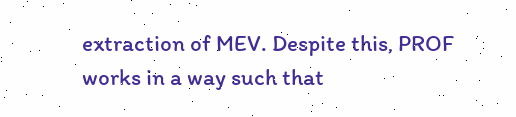extraction of MEV. Despite this, PROF works in a way such that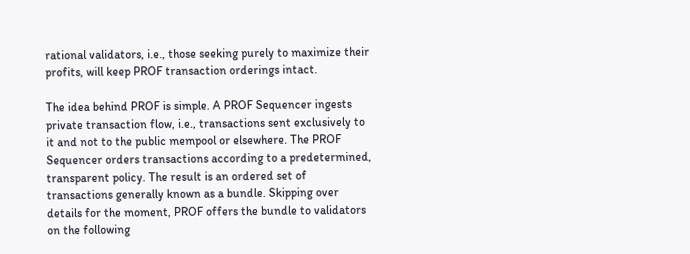rational validators, i.e., those seeking purely to maximize their profits, will keep PROF transaction orderings intact.

The idea behind PROF is simple. A PROF Sequencer ingests private transaction flow, i.e., transactions sent exclusively to it and not to the public mempool or elsewhere. The PROF Sequencer orders transactions according to a predetermined, transparent policy. The result is an ordered set of transactions generally known as a bundle. Skipping over details for the moment, PROF offers the bundle to validators on the following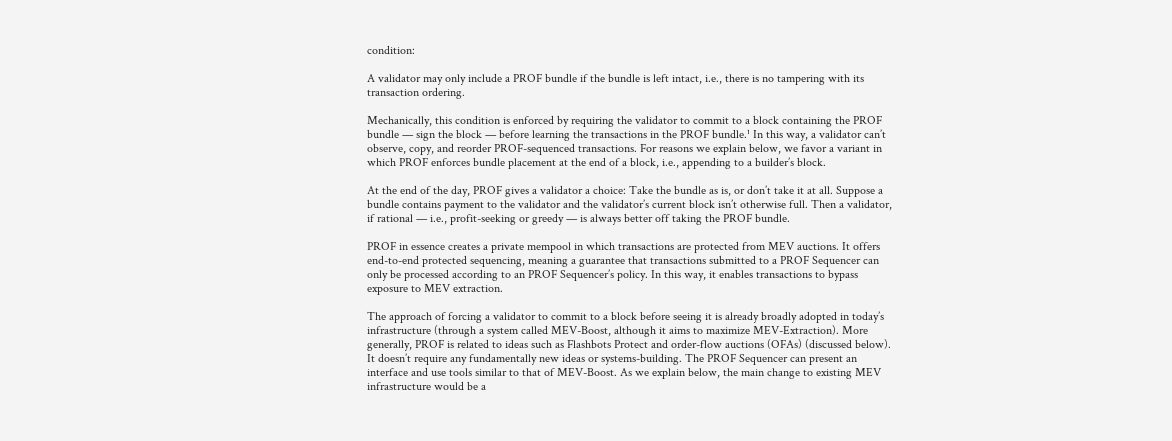condition:

A validator may only include a PROF bundle if the bundle is left intact, i.e., there is no tampering with its transaction ordering.

Mechanically, this condition is enforced by requiring the validator to commit to a block containing the PROF bundle — sign the block — before learning the transactions in the PROF bundle.¹ In this way, a validator can’t observe, copy, and reorder PROF-sequenced transactions. For reasons we explain below, we favor a variant in which PROF enforces bundle placement at the end of a block, i.e., appending to a builder’s block.

At the end of the day, PROF gives a validator a choice: Take the bundle as is, or don’t take it at all. Suppose a bundle contains payment to the validator and the validator’s current block isn’t otherwise full. Then a validator, if rational — i.e., profit-seeking or greedy — is always better off taking the PROF bundle.

PROF in essence creates a private mempool in which transactions are protected from MEV auctions. It offers end-to-end protected sequencing, meaning a guarantee that transactions submitted to a PROF Sequencer can only be processed according to an PROF Sequencer’s policy. In this way, it enables transactions to bypass exposure to MEV extraction.

The approach of forcing a validator to commit to a block before seeing it is already broadly adopted in today’s infrastructure (through a system called MEV-Boost, although it aims to maximize MEV-Extraction). More generally, PROF is related to ideas such as Flashbots Protect and order-flow auctions (OFAs) (discussed below). It doesn’t require any fundamentally new ideas or systems-building. The PROF Sequencer can present an interface and use tools similar to that of MEV-Boost. As we explain below, the main change to existing MEV infrastructure would be a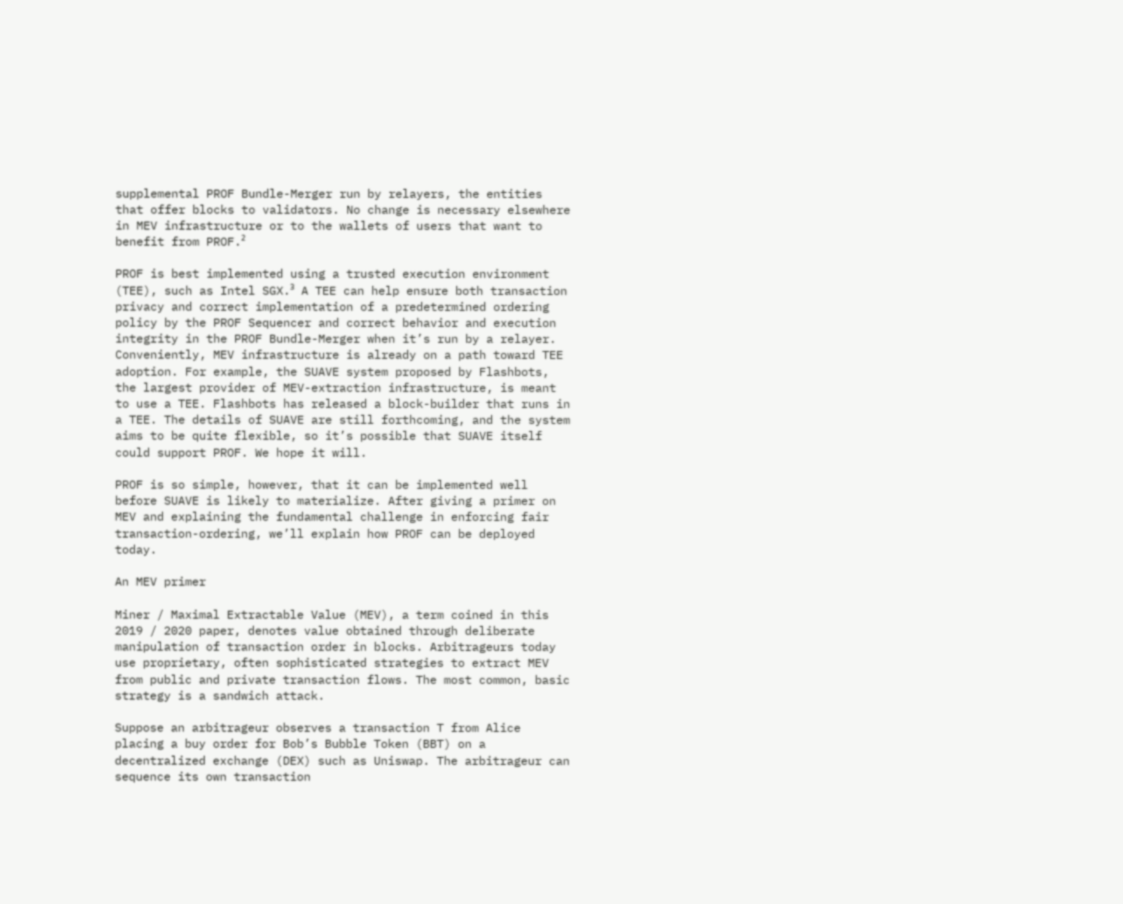supplemental PROF Bundle-Merger run by relayers, the entities that offer blocks to validators. No change is necessary elsewhere in MEV infrastructure or to the wallets of users that want to benefit from PROF.²

PROF is best implemented using a trusted execution environment (TEE), such as Intel SGX.³ A TEE can help ensure both transaction privacy and correct implementation of a predetermined ordering policy by the PROF Sequencer and correct behavior and execution integrity in the PROF Bundle-Merger when it’s run by a relayer. Conveniently, MEV infrastructure is already on a path toward TEE adoption. For example, the SUAVE system proposed by Flashbots, the largest provider of MEV-extraction infrastructure, is meant to use a TEE. Flashbots has released a block-builder that runs in a TEE. The details of SUAVE are still forthcoming, and the system aims to be quite flexible, so it’s possible that SUAVE itself could support PROF. We hope it will.

PROF is so simple, however, that it can be implemented well before SUAVE is likely to materialize. After giving a primer on MEV and explaining the fundamental challenge in enforcing fair transaction-ordering, we’ll explain how PROF can be deployed today.

An MEV primer

Miner / Maximal Extractable Value (MEV), a term coined in this 2019 / 2020 paper, denotes value obtained through deliberate manipulation of transaction order in blocks. Arbitrageurs today use proprietary, often sophisticated strategies to extract MEV from public and private transaction flows. The most common, basic strategy is a sandwich attack.

Suppose an arbitrageur observes a transaction T from Alice placing a buy order for Bob’s Bubble Token (BBT) on a decentralized exchange (DEX) such as Uniswap. The arbitrageur can sequence its own transaction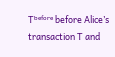Tᵇᵉᶠᵒʳᵉ before Alice’s transaction T and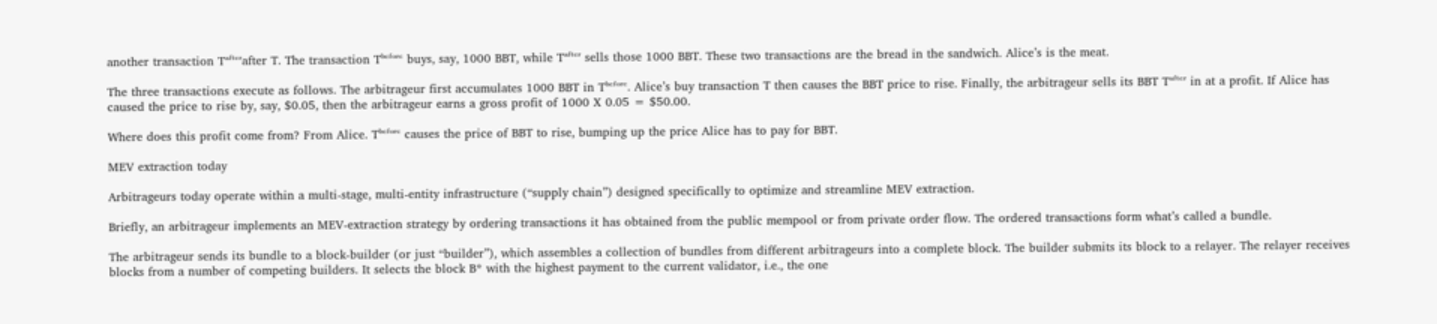another transaction Tᵃᶠᵗᵉʳafter T. The transaction Tᵇᵉᶠᵒʳᵉ buys, say, 1000 BBT, while Tᵃᶠᵗᵉʳ sells those 1000 BBT. These two transactions are the bread in the sandwich. Alice’s is the meat.

The three transactions execute as follows. The arbitrageur first accumulates 1000 BBT in Tᵇᵉᶠᵒʳᵉ. Alice’s buy transaction T then causes the BBT price to rise. Finally, the arbitrageur sells its BBT Tᵃᶠᵗᵉʳ in at a profit. If Alice has caused the price to rise by, say, $0.05, then the arbitrageur earns a gross profit of 1000 X 0.05 = $50.00.

Where does this profit come from? From Alice. Tᵇᵉᶠᵒʳᵉ causes the price of BBT to rise, bumping up the price Alice has to pay for BBT.

MEV extraction today

Arbitrageurs today operate within a multi-stage, multi-entity infrastructure (“supply chain”) designed specifically to optimize and streamline MEV extraction.

Briefly, an arbitrageur implements an MEV-extraction strategy by ordering transactions it has obtained from the public mempool or from private order flow. The ordered transactions form what’s called a bundle.

The arbitrageur sends its bundle to a block-builder (or just “builder”), which assembles a collection of bundles from different arbitrageurs into a complete block. The builder submits its block to a relayer. The relayer receives blocks from a number of competing builders. It selects the block B* with the highest payment to the current validator, i.e., the one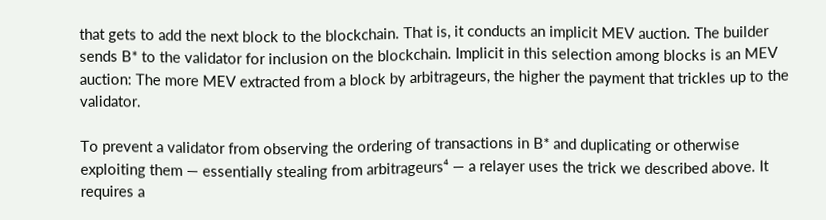that gets to add the next block to the blockchain. That is, it conducts an implicit MEV auction. The builder sends B* to the validator for inclusion on the blockchain. Implicit in this selection among blocks is an MEV auction: The more MEV extracted from a block by arbitrageurs, the higher the payment that trickles up to the validator.

To prevent a validator from observing the ordering of transactions in B* and duplicating or otherwise exploiting them — essentially stealing from arbitrageurs⁴ — a relayer uses the trick we described above. It requires a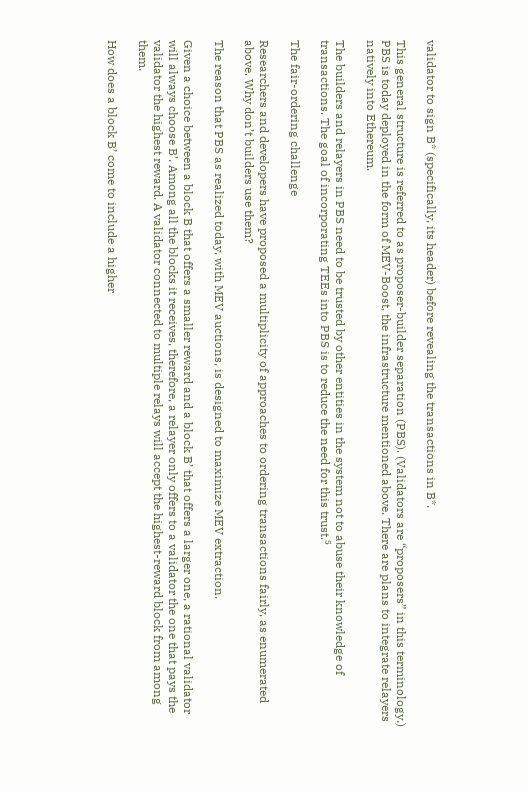validator to sign B* (specifically, its header) before revealing the transactions in B*.

This general structure is referred to as proposer-builder separation (PBS). (Validators are “proposers” in this terminology.) PBS is today deployed in the form of MEV-Boost, the infrastructure mentioned above. There are plans to integrate relayers natively into Ethereum.

The builders and relayers in PBS need to be trusted by other entities in the system not to abuse their knowledge of transactions. The goal of incorporating TEEs into PBS is to reduce the need for this trust.⁵

The fair-ordering challenge

Researchers and developers have proposed a multiplicity of approaches to ordering transactions fairly, as enumerated above. Why don’t builders use them?

The reason that PBS as realized today, with MEV auctions, is designed to maximize MEV extraction.

Given a choice between a block B that offers a smaller reward and a block B’ that offers a larger one, a rational validator will always choose B’. Among all the blocks it receives, therefore, a relayer only offers to a validator the one that pays the validator the highest reward. A validator connected to multiple relays will accept the highest-reward block from among them.

How does a block B’ come to include a higher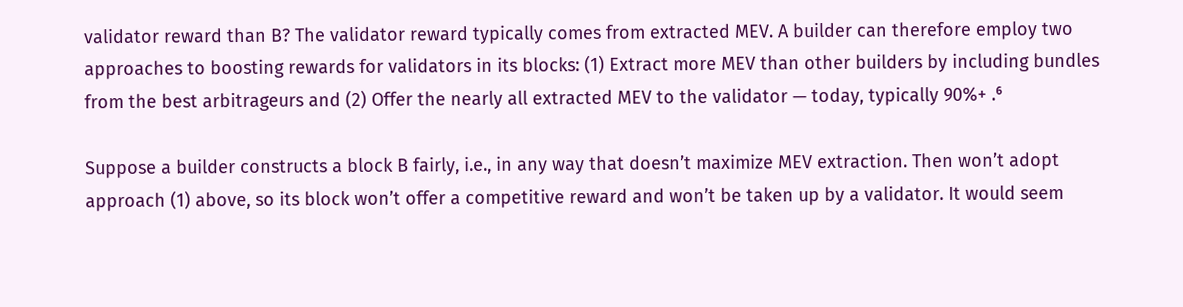validator reward than B? The validator reward typically comes from extracted MEV. A builder can therefore employ two approaches to boosting rewards for validators in its blocks: (1) Extract more MEV than other builders by including bundles from the best arbitrageurs and (2) Offer the nearly all extracted MEV to the validator — today, typically 90%+ .⁶

Suppose a builder constructs a block B fairly, i.e., in any way that doesn’t maximize MEV extraction. Then won’t adopt approach (1) above, so its block won’t offer a competitive reward and won’t be taken up by a validator. It would seem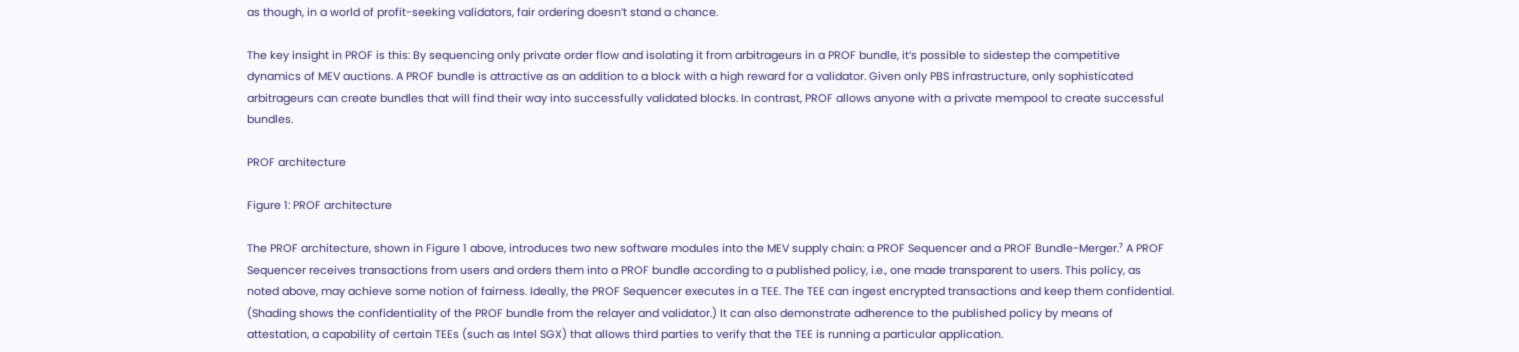as though, in a world of profit-seeking validators, fair ordering doesn’t stand a chance.

The key insight in PROF is this: By sequencing only private order flow and isolating it from arbitrageurs in a PROF bundle, it’s possible to sidestep the competitive dynamics of MEV auctions. A PROF bundle is attractive as an addition to a block with a high reward for a validator. Given only PBS infrastructure, only sophisticated arbitrageurs can create bundles that will find their way into successfully validated blocks. In contrast, PROF allows anyone with a private mempool to create successful bundles.

PROF architecture

Figure 1: PROF architecture

The PROF architecture, shown in Figure 1 above, introduces two new software modules into the MEV supply chain: a PROF Sequencer and a PROF Bundle-Merger.⁷ A PROF Sequencer receives transactions from users and orders them into a PROF bundle according to a published policy, i.e., one made transparent to users. This policy, as noted above, may achieve some notion of fairness. Ideally, the PROF Sequencer executes in a TEE. The TEE can ingest encrypted transactions and keep them confidential. (Shading shows the confidentiality of the PROF bundle from the relayer and validator.) It can also demonstrate adherence to the published policy by means of attestation, a capability of certain TEEs (such as Intel SGX) that allows third parties to verify that the TEE is running a particular application.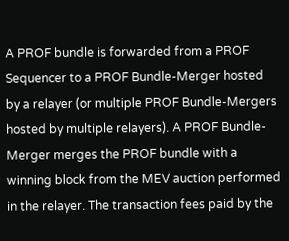A PROF bundle is forwarded from a PROF Sequencer to a PROF Bundle-Merger hosted by a relayer (or multiple PROF Bundle-Mergers hosted by multiple relayers). A PROF Bundle-Merger merges the PROF bundle with a winning block from the MEV auction performed in the relayer. The transaction fees paid by the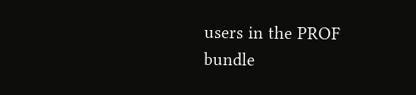users in the PROF bundle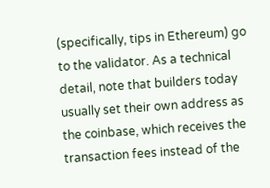(specifically, tips in Ethereum) go to the validator. As a technical detail, note that builders today usually set their own address as the coinbase, which receives the transaction fees instead of the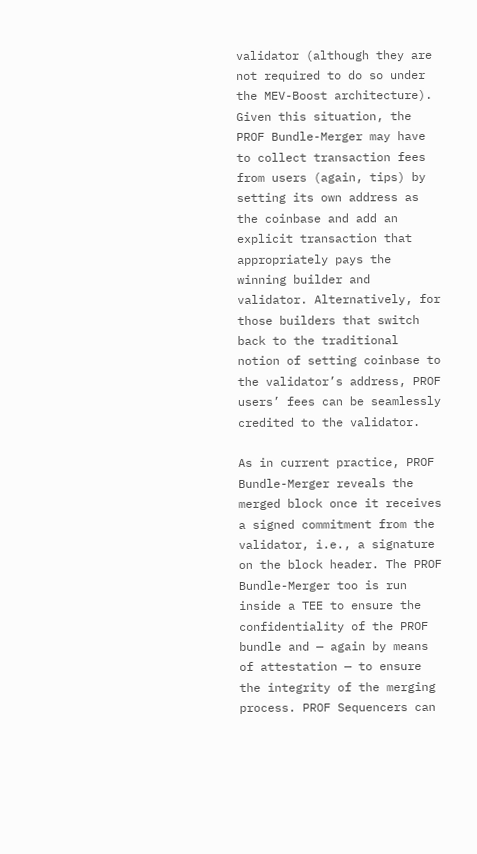validator (although they are not required to do so under the MEV-Boost architecture). Given this situation, the PROF Bundle-Merger may have to collect transaction fees from users (again, tips) by setting its own address as the coinbase and add an explicit transaction that appropriately pays the winning builder and validator. Alternatively, for those builders that switch back to the traditional notion of setting coinbase to the validator’s address, PROF users’ fees can be seamlessly credited to the validator.

As in current practice, PROF Bundle-Merger reveals the merged block once it receives a signed commitment from the validator, i.e., a signature on the block header. The PROF Bundle-Merger too is run inside a TEE to ensure the confidentiality of the PROF bundle and — again by means of attestation — to ensure the integrity of the merging process. PROF Sequencers can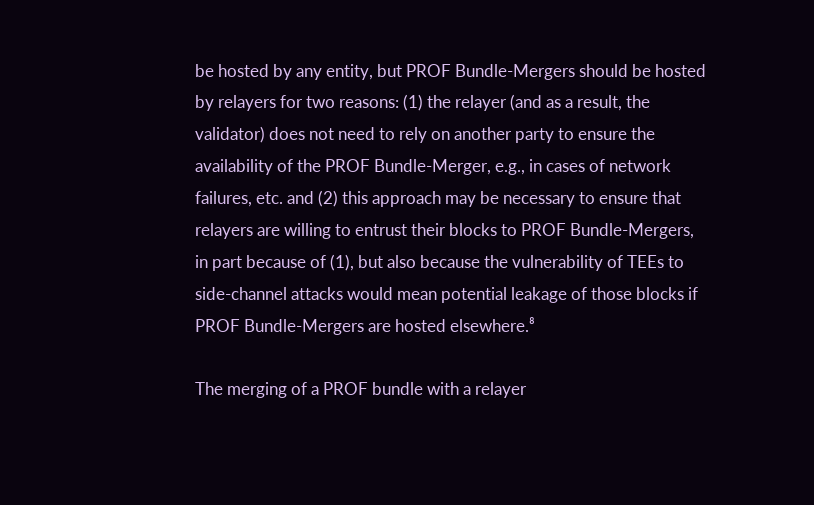be hosted by any entity, but PROF Bundle-Mergers should be hosted by relayers for two reasons: (1) the relayer (and as a result, the validator) does not need to rely on another party to ensure the availability of the PROF Bundle-Merger, e.g., in cases of network failures, etc. and (2) this approach may be necessary to ensure that relayers are willing to entrust their blocks to PROF Bundle-Mergers, in part because of (1), but also because the vulnerability of TEEs to side-channel attacks would mean potential leakage of those blocks if PROF Bundle-Mergers are hosted elsewhere.⁸

The merging of a PROF bundle with a relayer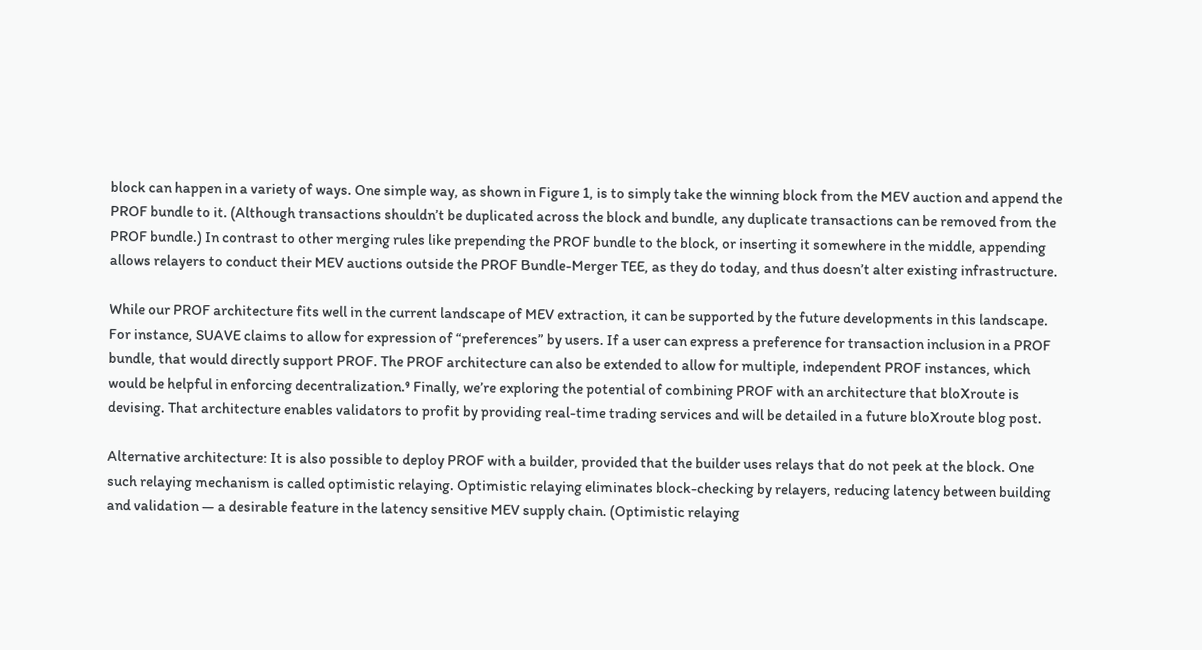block can happen in a variety of ways. One simple way, as shown in Figure 1, is to simply take the winning block from the MEV auction and append the PROF bundle to it. (Although transactions shouldn’t be duplicated across the block and bundle, any duplicate transactions can be removed from the PROF bundle.) In contrast to other merging rules like prepending the PROF bundle to the block, or inserting it somewhere in the middle, appending allows relayers to conduct their MEV auctions outside the PROF Bundle-Merger TEE, as they do today, and thus doesn’t alter existing infrastructure.

While our PROF architecture fits well in the current landscape of MEV extraction, it can be supported by the future developments in this landscape. For instance, SUAVE claims to allow for expression of “preferences” by users. If a user can express a preference for transaction inclusion in a PROF bundle, that would directly support PROF. The PROF architecture can also be extended to allow for multiple, independent PROF instances, which would be helpful in enforcing decentralization.⁹ Finally, we’re exploring the potential of combining PROF with an architecture that bloXroute is devising. That architecture enables validators to profit by providing real-time trading services and will be detailed in a future bloXroute blog post.

Alternative architecture: It is also possible to deploy PROF with a builder, provided that the builder uses relays that do not peek at the block. One such relaying mechanism is called optimistic relaying. Optimistic relaying eliminates block-checking by relayers, reducing latency between building and validation — a desirable feature in the latency sensitive MEV supply chain. (Optimistic relaying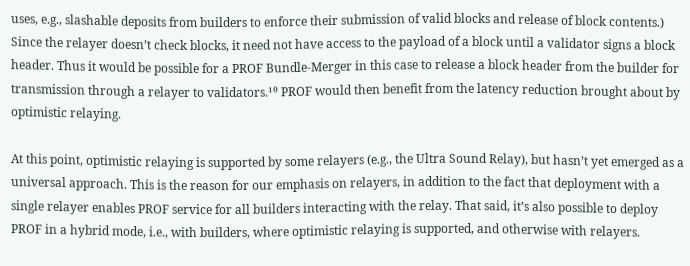uses, e.g., slashable deposits from builders to enforce their submission of valid blocks and release of block contents.) Since the relayer doesn’t check blocks, it need not have access to the payload of a block until a validator signs a block header. Thus it would be possible for a PROF Bundle-Merger in this case to release a block header from the builder for transmission through a relayer to validators.¹⁰ PROF would then benefit from the latency reduction brought about by optimistic relaying.

At this point, optimistic relaying is supported by some relayers (e.g., the Ultra Sound Relay), but hasn’t yet emerged as a universal approach. This is the reason for our emphasis on relayers, in addition to the fact that deployment with a single relayer enables PROF service for all builders interacting with the relay. That said, it’s also possible to deploy PROF in a hybrid mode, i.e., with builders, where optimistic relaying is supported, and otherwise with relayers.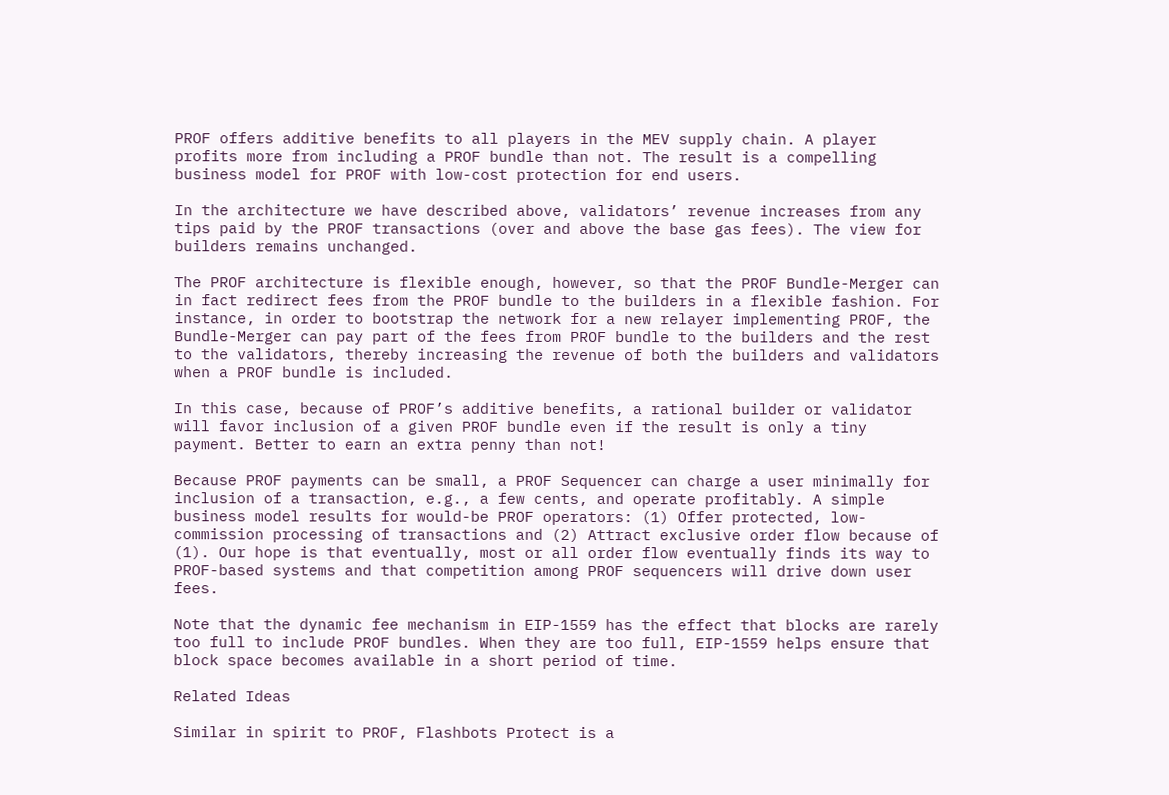PROF offers additive benefits to all players in the MEV supply chain. A player profits more from including a PROF bundle than not. The result is a compelling business model for PROF with low-cost protection for end users.

In the architecture we have described above, validators’ revenue increases from any tips paid by the PROF transactions (over and above the base gas fees). The view for builders remains unchanged.

The PROF architecture is flexible enough, however, so that the PROF Bundle-Merger can in fact redirect fees from the PROF bundle to the builders in a flexible fashion. For instance, in order to bootstrap the network for a new relayer implementing PROF, the Bundle-Merger can pay part of the fees from PROF bundle to the builders and the rest to the validators, thereby increasing the revenue of both the builders and validators when a PROF bundle is included.

In this case, because of PROF’s additive benefits, a rational builder or validator will favor inclusion of a given PROF bundle even if the result is only a tiny payment. Better to earn an extra penny than not!

Because PROF payments can be small, a PROF Sequencer can charge a user minimally for inclusion of a transaction, e.g., a few cents, and operate profitably. A simple business model results for would-be PROF operators: (1) Offer protected, low-commission processing of transactions and (2) Attract exclusive order flow because of (1). Our hope is that eventually, most or all order flow eventually finds its way to PROF-based systems and that competition among PROF sequencers will drive down user fees.

Note that the dynamic fee mechanism in EIP-1559 has the effect that blocks are rarely too full to include PROF bundles. When they are too full, EIP-1559 helps ensure that block space becomes available in a short period of time.

Related Ideas

Similar in spirit to PROF, Flashbots Protect is a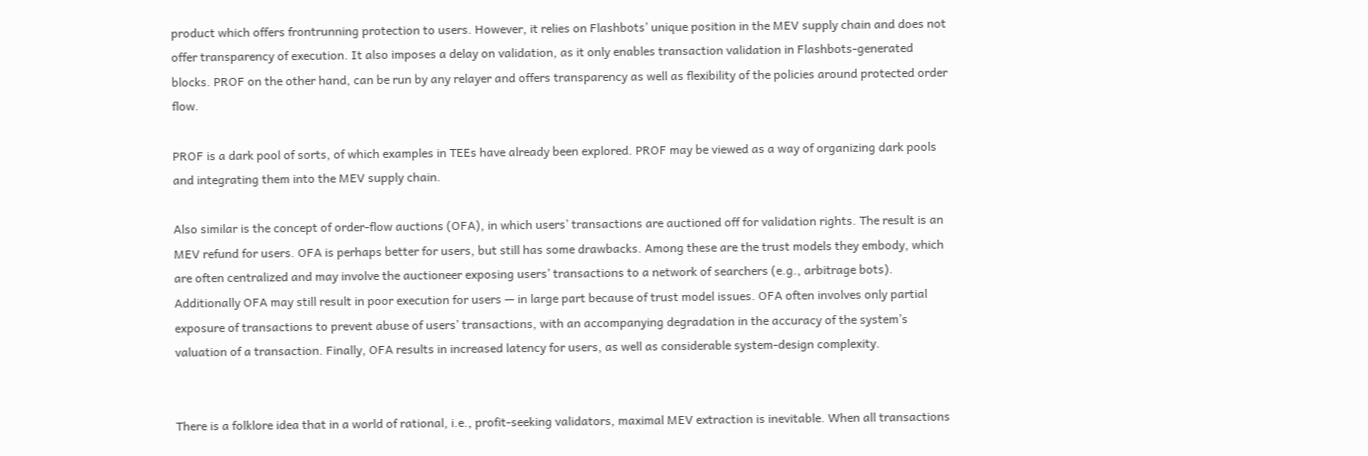product which offers frontrunning protection to users. However, it relies on Flashbots’ unique position in the MEV supply chain and does not offer transparency of execution. It also imposes a delay on validation, as it only enables transaction validation in Flashbots-generated blocks. PROF on the other hand, can be run by any relayer and offers transparency as well as flexibility of the policies around protected order flow.

PROF is a dark pool of sorts, of which examples in TEEs have already been explored. PROF may be viewed as a way of organizing dark pools and integrating them into the MEV supply chain.

Also similar is the concept of order-flow auctions (OFA), in which users’ transactions are auctioned off for validation rights. The result is an MEV refund for users. OFA is perhaps better for users, but still has some drawbacks. Among these are the trust models they embody, which are often centralized and may involve the auctioneer exposing users’ transactions to a network of searchers (e.g., arbitrage bots). Additionally OFA may still result in poor execution for users — in large part because of trust model issues. OFA often involves only partial exposure of transactions to prevent abuse of users’ transactions, with an accompanying degradation in the accuracy of the system’s valuation of a transaction. Finally, OFA results in increased latency for users, as well as considerable system-design complexity.


There is a folklore idea that in a world of rational, i.e., profit-seeking validators, maximal MEV extraction is inevitable. When all transactions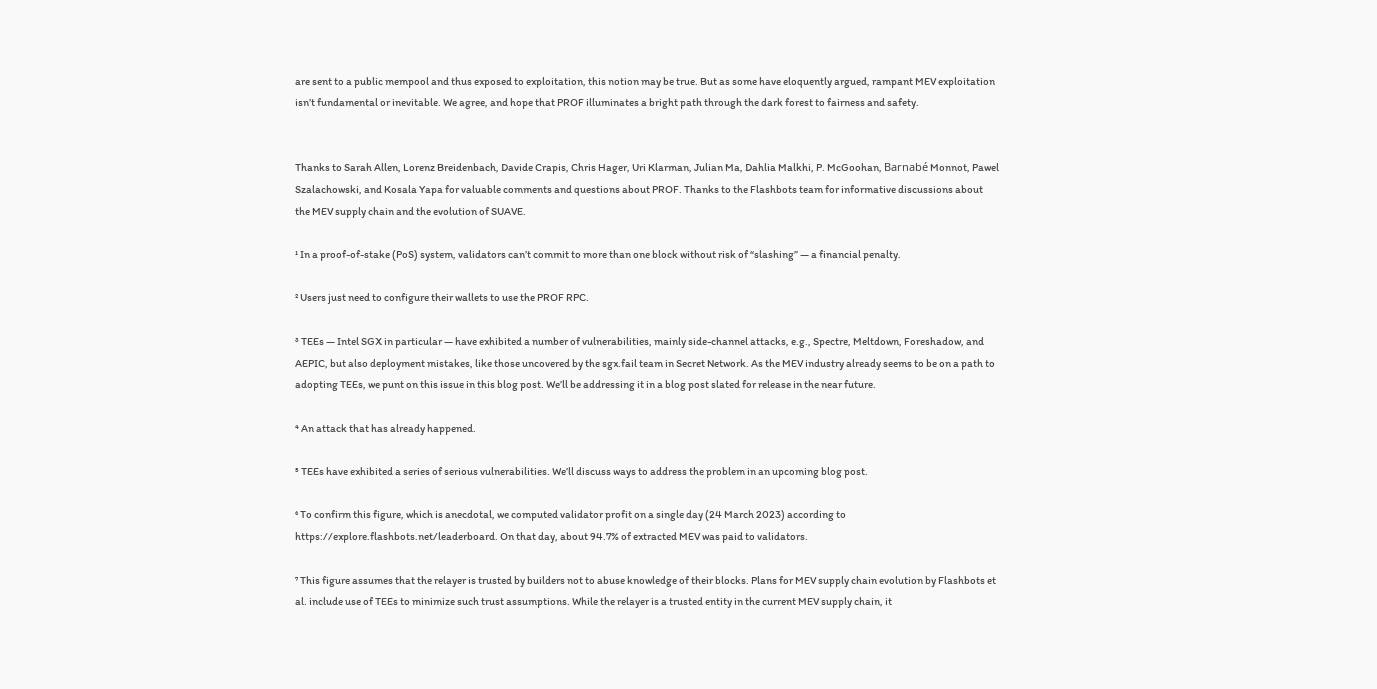are sent to a public mempool and thus exposed to exploitation, this notion may be true. But as some have eloquently argued, rampant MEV exploitation isn’t fundamental or inevitable. We agree, and hope that PROF illuminates a bright path through the dark forest to fairness and safety.


Thanks to Sarah Allen, Lorenz Breidenbach, Davide Crapis, Chris Hager, Uri Klarman, Julian Ma, Dahlia Malkhi, P. McGoohan, Barnabé Monnot, Pawel Szalachowski, and Kosala Yapa for valuable comments and questions about PROF. Thanks to the Flashbots team for informative discussions about the MEV supply chain and the evolution of SUAVE.

¹ In a proof-of-stake (PoS) system, validators can’t commit to more than one block without risk of “slashing” — a financial penalty.

² Users just need to configure their wallets to use the PROF RPC.

³ TEEs — Intel SGX in particular — have exhibited a number of vulnerabilities, mainly side-channel attacks, e.g., Spectre, Meltdown, Foreshadow, and AEPIC, but also deployment mistakes, like those uncovered by the sgx.fail team in Secret Network. As the MEV industry already seems to be on a path to adopting TEEs, we punt on this issue in this blog post. We’ll be addressing it in a blog post slated for release in the near future.

⁴ An attack that has already happened.

⁵ TEEs have exhibited a series of serious vulnerabilities. We’ll discuss ways to address the problem in an upcoming blog post.

⁶ To confirm this figure, which is anecdotal, we computed validator profit on a single day (24 March 2023) according to https://explore.flashbots.net/leaderboard. On that day, about 94.7% of extracted MEV was paid to validators.

⁷ This figure assumes that the relayer is trusted by builders not to abuse knowledge of their blocks. Plans for MEV supply chain evolution by Flashbots et al. include use of TEEs to minimize such trust assumptions. While the relayer is a trusted entity in the current MEV supply chain, it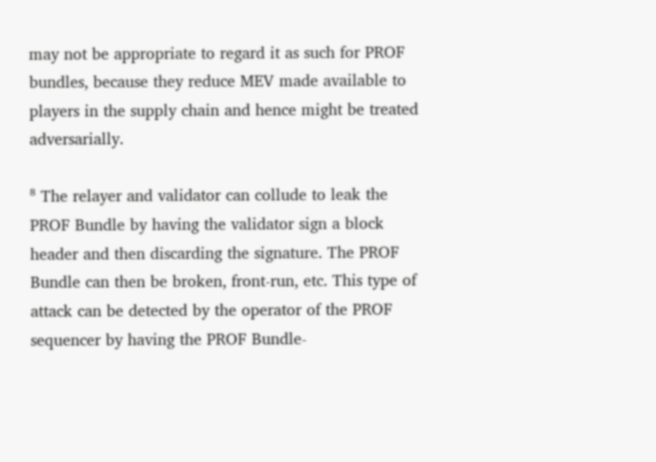may not be appropriate to regard it as such for PROF bundles, because they reduce MEV made available to players in the supply chain and hence might be treated adversarially.

⁸ The relayer and validator can collude to leak the PROF Bundle by having the validator sign a block header and then discarding the signature. The PROF Bundle can then be broken, front-run, etc. This type of attack can be detected by the operator of the PROF sequencer by having the PROF Bundle-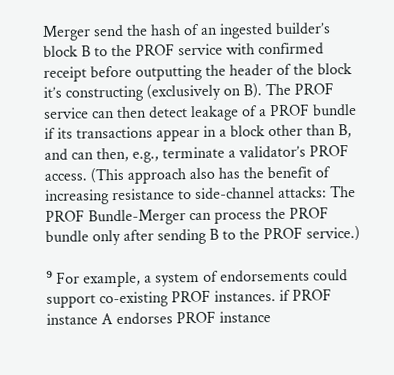Merger send the hash of an ingested builder’s block B to the PROF service with confirmed receipt before outputting the header of the block it’s constructing (exclusively on B). The PROF service can then detect leakage of a PROF bundle if its transactions appear in a block other than B, and can then, e.g., terminate a validator’s PROF access. (This approach also has the benefit of increasing resistance to side-channel attacks: The PROF Bundle-Merger can process the PROF bundle only after sending B to the PROF service.)

⁹ For example, a system of endorsements could support co-existing PROF instances. if PROF instance A endorses PROF instance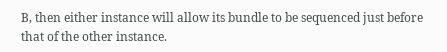B, then either instance will allow its bundle to be sequenced just before that of the other instance.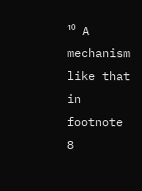¹⁰ A mechanism like that in footnote 8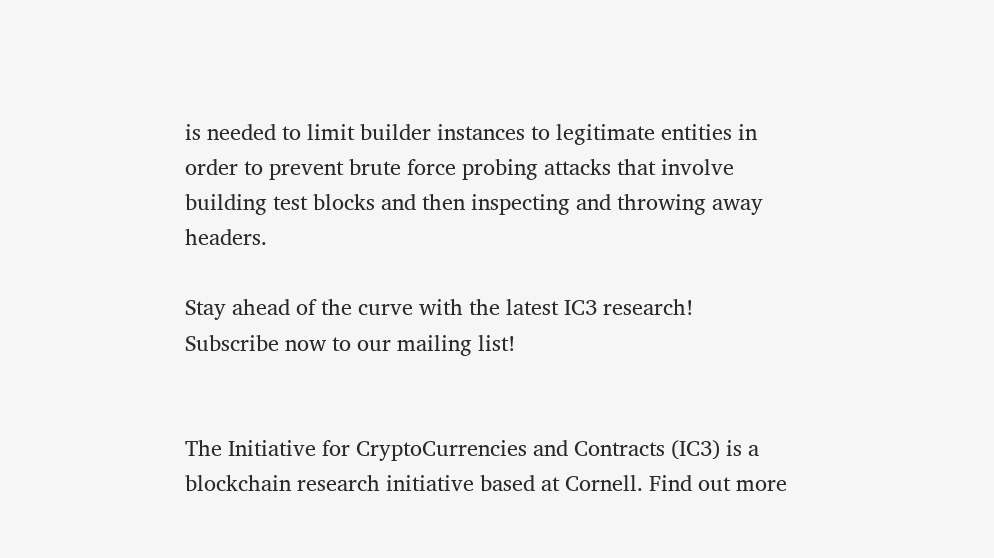is needed to limit builder instances to legitimate entities in order to prevent brute force probing attacks that involve building test blocks and then inspecting and throwing away headers.

Stay ahead of the curve with the latest IC3 research! Subscribe now to our mailing list!


The Initiative for CryptoCurrencies and Contracts (IC3) is a blockchain research initiative based at Cornell. Find out more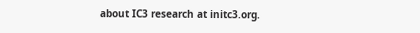about IC3 research at initc3.org.